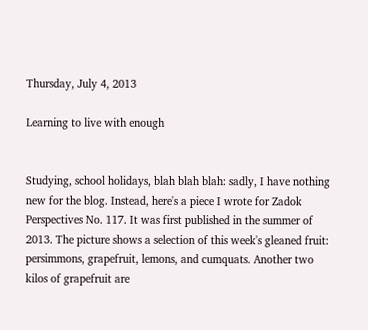Thursday, July 4, 2013

Learning to live with enough


Studying, school holidays, blah blah blah: sadly, I have nothing new for the blog. Instead, here's a piece I wrote for Zadok Perspectives No. 117. It was first published in the summer of 2013. The picture shows a selection of this week's gleaned fruit: persimmons, grapefruit, lemons, and cumquats. Another two kilos of grapefruit are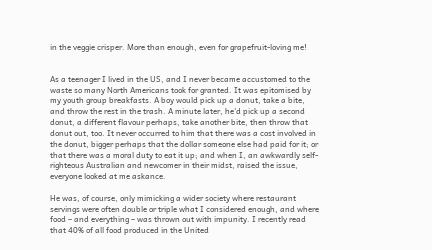in the veggie crisper. More than enough, even for grapefruit-loving me!


As a teenager I lived in the US, and I never became accustomed to the waste so many North Americans took for granted. It was epitomised by my youth group breakfasts. A boy would pick up a donut, take a bite, and throw the rest in the trash. A minute later, he'd pick up a second donut, a different flavour perhaps, take another bite, then throw that donut out, too. It never occurred to him that there was a cost involved in the donut, bigger perhaps that the dollar someone else had paid for it; or that there was a moral duty to eat it up; and when I, an awkwardly self-righteous Australian and newcomer in their midst, raised the issue, everyone looked at me askance.

He was, of course, only mimicking a wider society where restaurant servings were often double or triple what I considered enough, and where food – and everything – was thrown out with impunity. I recently read that 40% of all food produced in the United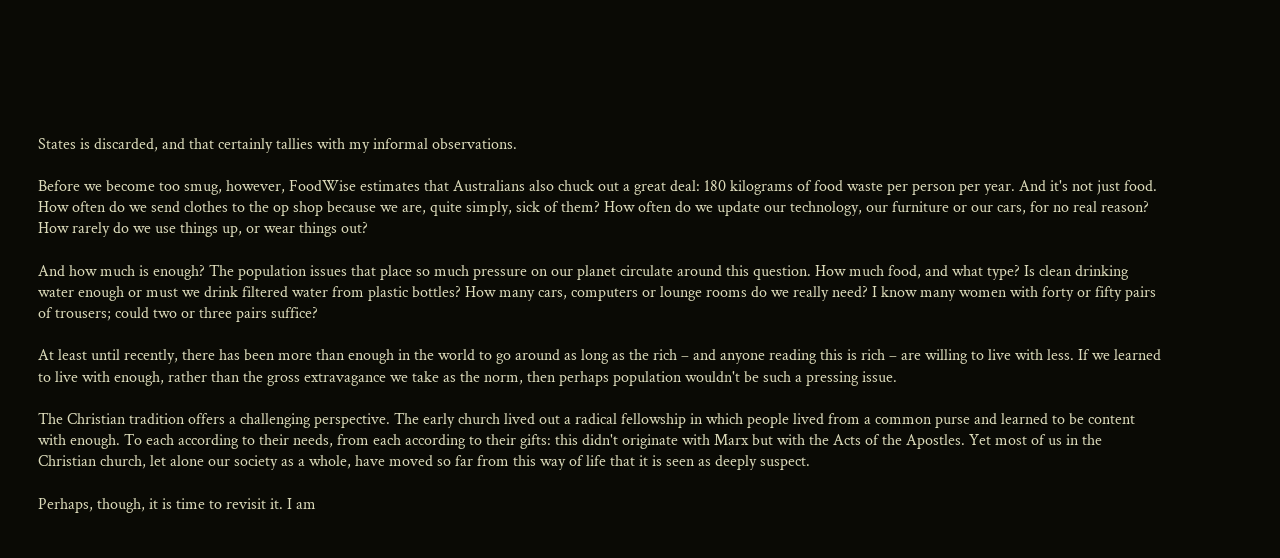States is discarded, and that certainly tallies with my informal observations.

Before we become too smug, however, FoodWise estimates that Australians also chuck out a great deal: 180 kilograms of food waste per person per year. And it's not just food. How often do we send clothes to the op shop because we are, quite simply, sick of them? How often do we update our technology, our furniture or our cars, for no real reason? How rarely do we use things up, or wear things out?

And how much is enough? The population issues that place so much pressure on our planet circulate around this question. How much food, and what type? Is clean drinking water enough or must we drink filtered water from plastic bottles? How many cars, computers or lounge rooms do we really need? I know many women with forty or fifty pairs of trousers; could two or three pairs suffice?

At least until recently, there has been more than enough in the world to go around as long as the rich – and anyone reading this is rich – are willing to live with less. If we learned to live with enough, rather than the gross extravagance we take as the norm, then perhaps population wouldn't be such a pressing issue.

The Christian tradition offers a challenging perspective. The early church lived out a radical fellowship in which people lived from a common purse and learned to be content with enough. To each according to their needs, from each according to their gifts: this didn't originate with Marx but with the Acts of the Apostles. Yet most of us in the Christian church, let alone our society as a whole, have moved so far from this way of life that it is seen as deeply suspect.

Perhaps, though, it is time to revisit it. I am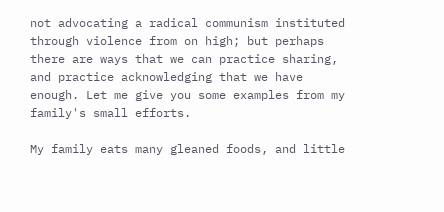not advocating a radical communism instituted through violence from on high; but perhaps there are ways that we can practice sharing, and practice acknowledging that we have enough. Let me give you some examples from my family's small efforts.

My family eats many gleaned foods, and little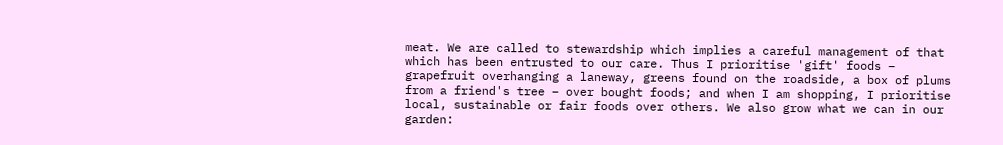meat. We are called to stewardship which implies a careful management of that which has been entrusted to our care. Thus I prioritise 'gift' foods – grapefruit overhanging a laneway, greens found on the roadside, a box of plums from a friend's tree – over bought foods; and when I am shopping, I prioritise local, sustainable or fair foods over others. We also grow what we can in our garden: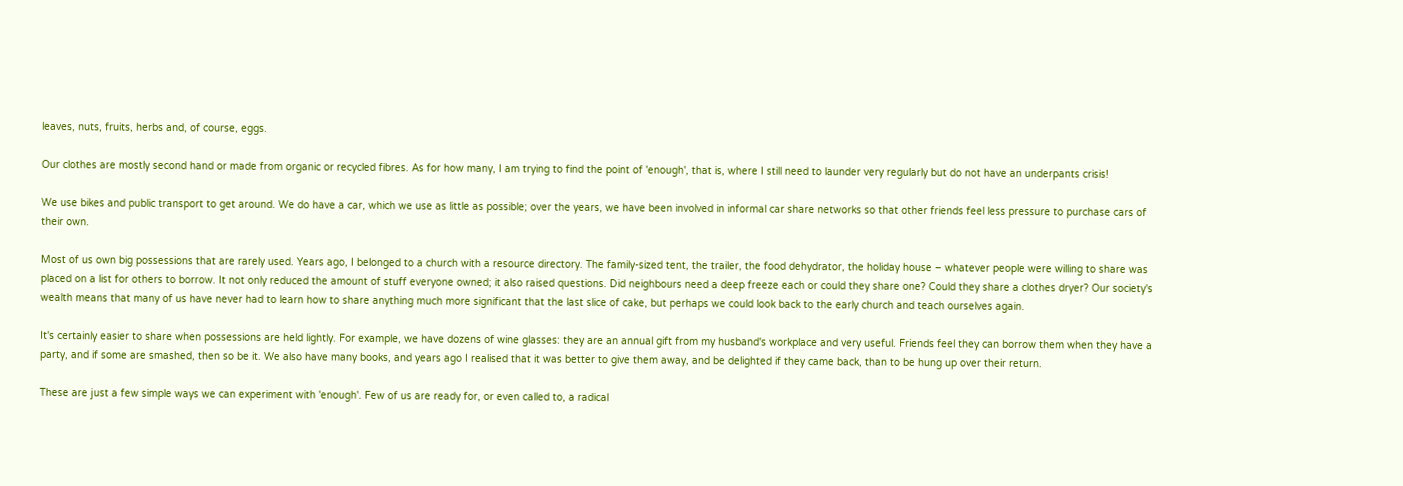leaves, nuts, fruits, herbs and, of course, eggs.

Our clothes are mostly second hand or made from organic or recycled fibres. As for how many, I am trying to find the point of 'enough', that is, where I still need to launder very regularly but do not have an underpants crisis!

We use bikes and public transport to get around. We do have a car, which we use as little as possible; over the years, we have been involved in informal car share networks so that other friends feel less pressure to purchase cars of their own.

Most of us own big possessions that are rarely used. Years ago, I belonged to a church with a resource directory. The family-sized tent, the trailer, the food dehydrator, the holiday house – whatever people were willing to share was placed on a list for others to borrow. It not only reduced the amount of stuff everyone owned; it also raised questions. Did neighbours need a deep freeze each or could they share one? Could they share a clothes dryer? Our society's wealth means that many of us have never had to learn how to share anything much more significant that the last slice of cake, but perhaps we could look back to the early church and teach ourselves again.

It's certainly easier to share when possessions are held lightly. For example, we have dozens of wine glasses: they are an annual gift from my husband's workplace and very useful. Friends feel they can borrow them when they have a party, and if some are smashed, then so be it. We also have many books, and years ago I realised that it was better to give them away, and be delighted if they came back, than to be hung up over their return.

These are just a few simple ways we can experiment with 'enough'. Few of us are ready for, or even called to, a radical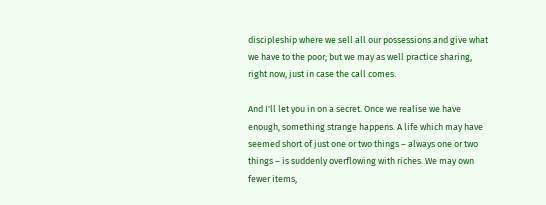discipleship where we sell all our possessions and give what we have to the poor; but we may as well practice sharing, right now, just in case the call comes.

And I'll let you in on a secret. Once we realise we have enough, something strange happens. A life which may have seemed short of just one or two things – always one or two things – is suddenly overflowing with riches. We may own fewer items,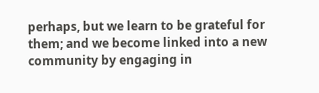perhaps, but we learn to be grateful for them; and we become linked into a new community by engaging in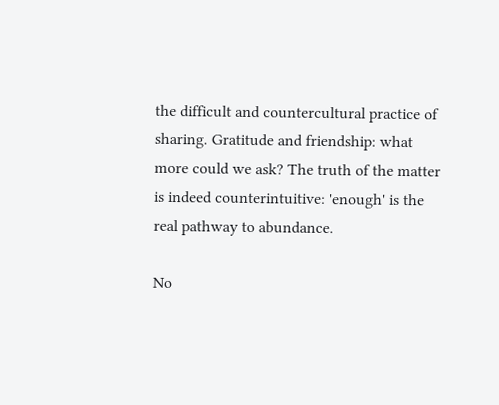the difficult and countercultural practice of sharing. Gratitude and friendship: what more could we ask? The truth of the matter is indeed counterintuitive: 'enough' is the real pathway to abundance.

No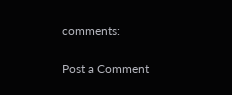comments:

Post a Comment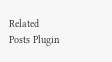Related Posts Plugin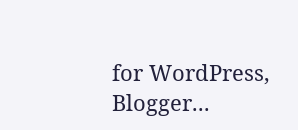for WordPress, Blogger...